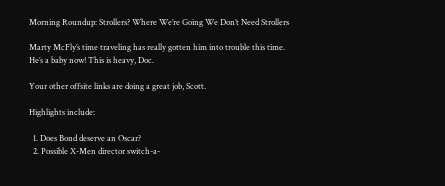Morning Roundup: Strollers? Where We’re Going We Don’t Need Strollers

Marty McFly’s time traveling has really gotten him into trouble this time. He’s a baby now! This is heavy, Doc.

Your other offsite links are doing a great job, Scott.

Highlights include:

  1. Does Bond deserve an Oscar?
  2. Possible X-Men director switch-a-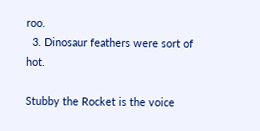roo.
  3. Dinosaur feathers were sort of hot.

Stubby the Rocket is the voice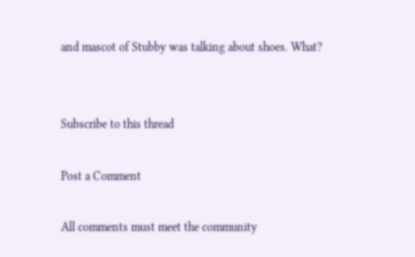and mascot of Stubby was talking about shoes. What?


Subscribe to this thread

Post a Comment

All comments must meet the community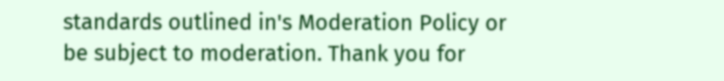standards outlined in's Moderation Policy or be subject to moderation. Thank you for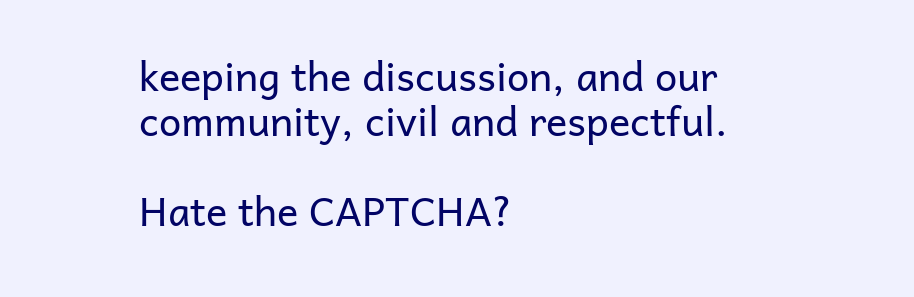keeping the discussion, and our community, civil and respectful.

Hate the CAPTCHA?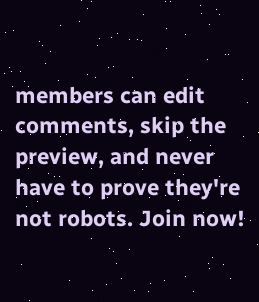members can edit comments, skip the preview, and never have to prove they're not robots. Join now!